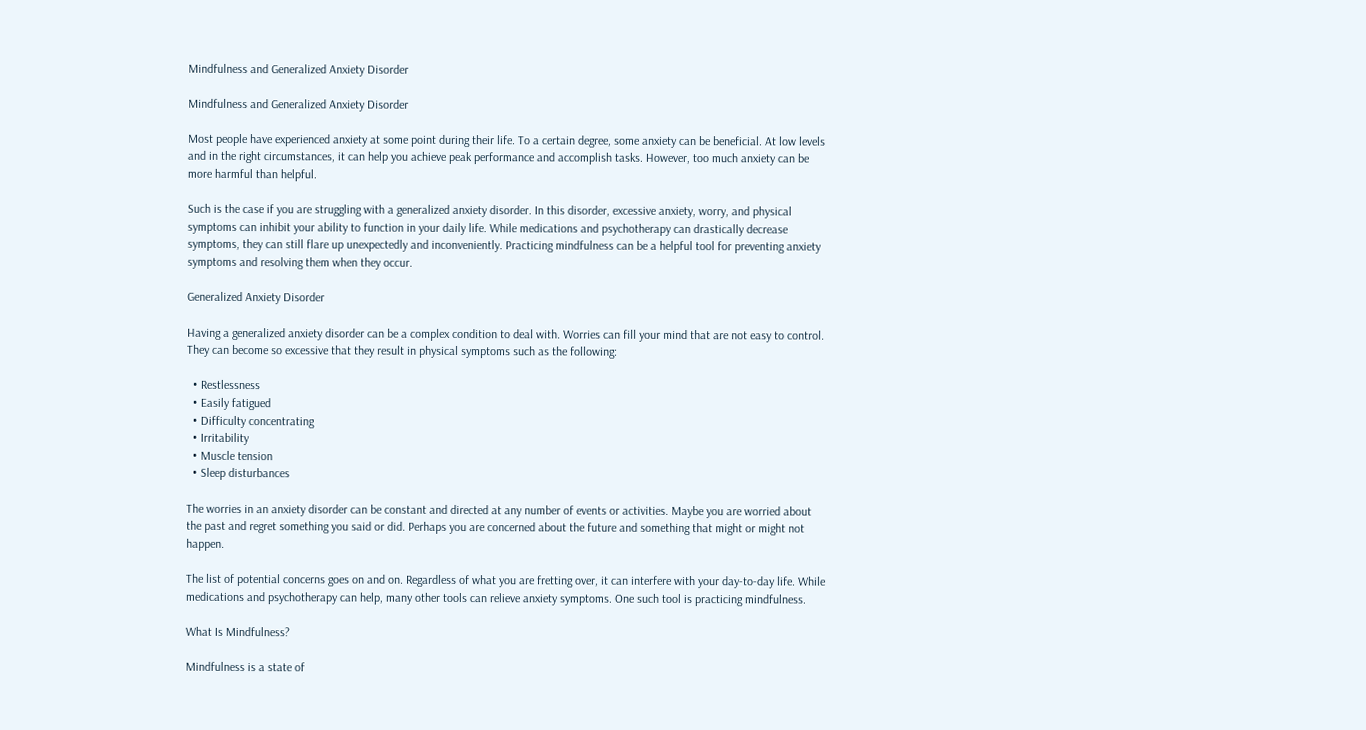Mindfulness and Generalized Anxiety Disorder

Mindfulness and Generalized Anxiety Disorder

Most people have experienced anxiety at some point during their life. To a certain degree, some anxiety can be beneficial. At low levels and in the right circumstances, it can help you achieve peak performance and accomplish tasks. However, too much anxiety can be more harmful than helpful.

Such is the case if you are struggling with a generalized anxiety disorder. In this disorder, excessive anxiety, worry, and physical symptoms can inhibit your ability to function in your daily life. While medications and psychotherapy can drastically decrease symptoms, they can still flare up unexpectedly and inconveniently. Practicing mindfulness can be a helpful tool for preventing anxiety symptoms and resolving them when they occur.

Generalized Anxiety Disorder

Having a generalized anxiety disorder can be a complex condition to deal with. Worries can fill your mind that are not easy to control. They can become so excessive that they result in physical symptoms such as the following:

  • Restlessness
  • Easily fatigued
  • Difficulty concentrating
  • Irritability
  • Muscle tension
  • Sleep disturbances

The worries in an anxiety disorder can be constant and directed at any number of events or activities. Maybe you are worried about the past and regret something you said or did. Perhaps you are concerned about the future and something that might or might not happen.

The list of potential concerns goes on and on. Regardless of what you are fretting over, it can interfere with your day-to-day life. While medications and psychotherapy can help, many other tools can relieve anxiety symptoms. One such tool is practicing mindfulness.

What Is Mindfulness?

Mindfulness is a state of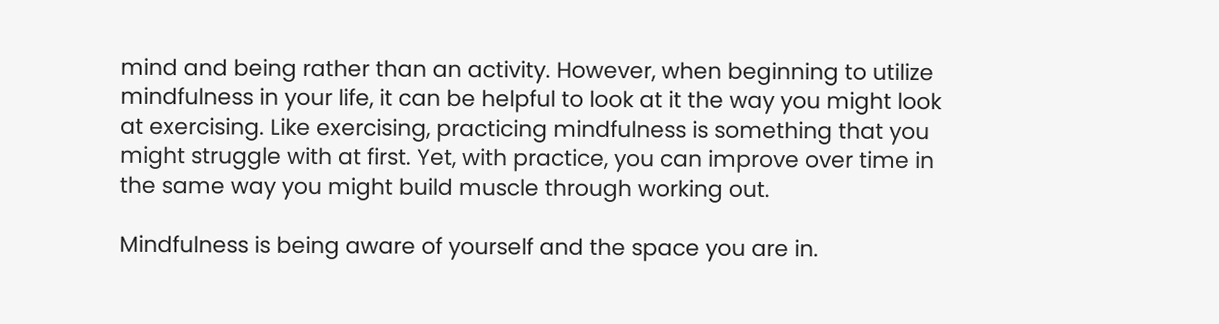mind and being rather than an activity. However, when beginning to utilize mindfulness in your life, it can be helpful to look at it the way you might look at exercising. Like exercising, practicing mindfulness is something that you might struggle with at first. Yet, with practice, you can improve over time in the same way you might build muscle through working out.

Mindfulness is being aware of yourself and the space you are in.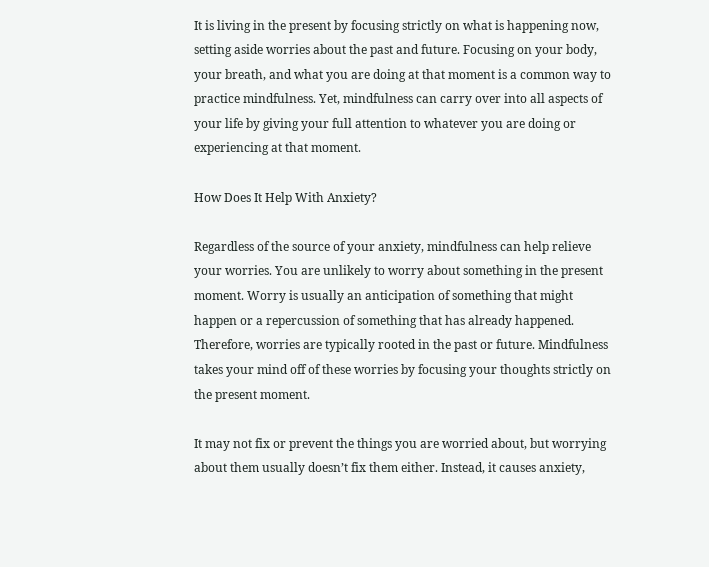It is living in the present by focusing strictly on what is happening now, setting aside worries about the past and future. Focusing on your body, your breath, and what you are doing at that moment is a common way to practice mindfulness. Yet, mindfulness can carry over into all aspects of your life by giving your full attention to whatever you are doing or experiencing at that moment.

How Does It Help With Anxiety?

Regardless of the source of your anxiety, mindfulness can help relieve your worries. You are unlikely to worry about something in the present moment. Worry is usually an anticipation of something that might happen or a repercussion of something that has already happened. Therefore, worries are typically rooted in the past or future. Mindfulness takes your mind off of these worries by focusing your thoughts strictly on the present moment.

It may not fix or prevent the things you are worried about, but worrying about them usually doesn’t fix them either. Instead, it causes anxiety,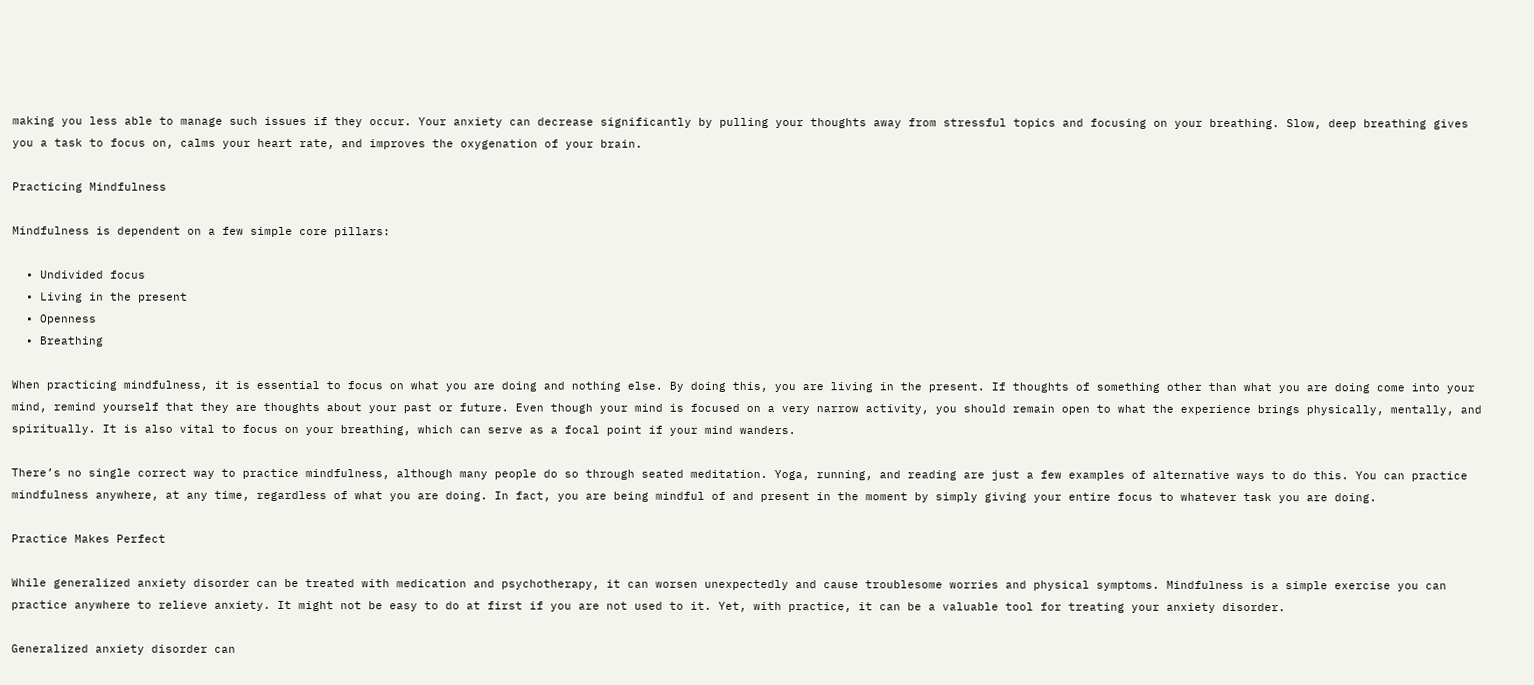making you less able to manage such issues if they occur. Your anxiety can decrease significantly by pulling your thoughts away from stressful topics and focusing on your breathing. Slow, deep breathing gives you a task to focus on, calms your heart rate, and improves the oxygenation of your brain.

Practicing Mindfulness

Mindfulness is dependent on a few simple core pillars:

  • Undivided focus
  • Living in the present
  • Openness
  • Breathing

When practicing mindfulness, it is essential to focus on what you are doing and nothing else. By doing this, you are living in the present. If thoughts of something other than what you are doing come into your mind, remind yourself that they are thoughts about your past or future. Even though your mind is focused on a very narrow activity, you should remain open to what the experience brings physically, mentally, and spiritually. It is also vital to focus on your breathing, which can serve as a focal point if your mind wanders.

There’s no single correct way to practice mindfulness, although many people do so through seated meditation. Yoga, running, and reading are just a few examples of alternative ways to do this. You can practice mindfulness anywhere, at any time, regardless of what you are doing. In fact, you are being mindful of and present in the moment by simply giving your entire focus to whatever task you are doing.

Practice Makes Perfect

While generalized anxiety disorder can be treated with medication and psychotherapy, it can worsen unexpectedly and cause troublesome worries and physical symptoms. Mindfulness is a simple exercise you can practice anywhere to relieve anxiety. It might not be easy to do at first if you are not used to it. Yet, with practice, it can be a valuable tool for treating your anxiety disorder.

Generalized anxiety disorder can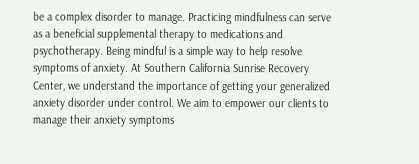be a complex disorder to manage. Practicing mindfulness can serve as a beneficial supplemental therapy to medications and psychotherapy. Being mindful is a simple way to help resolve symptoms of anxiety. At Southern California Sunrise Recovery Center, we understand the importance of getting your generalized anxiety disorder under control. We aim to empower our clients to manage their anxiety symptoms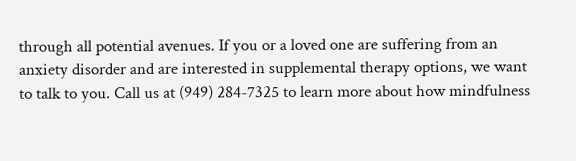through all potential avenues. If you or a loved one are suffering from an anxiety disorder and are interested in supplemental therapy options, we want to talk to you. Call us at (949) 284-7325 to learn more about how mindfulness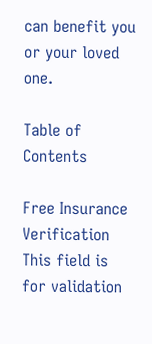can benefit you or your loved one.

Table of Contents

Free Insurance Verification
This field is for validation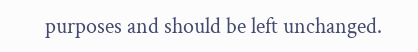purposes and should be left unchanged.